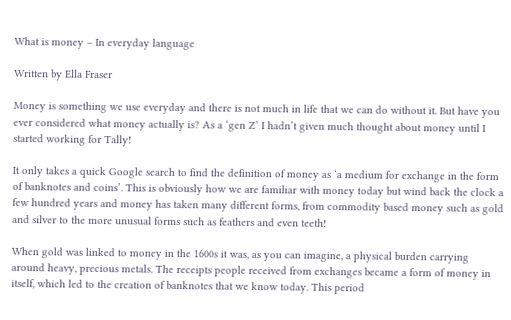What is money – In everyday language

Written by Ella Fraser

Money is something we use everyday and there is not much in life that we can do without it. But have you ever considered what money actually is? As a ‘gen Z’ I hadn’t given much thought about money until I started working for Tally!

It only takes a quick Google search to find the definition of money as ‘a medium for exchange in the form of banknotes and coins’. This is obviously how we are familiar with money today but wind back the clock a few hundred years and money has taken many different forms, from commodity based money such as gold and silver to the more unusual forms such as feathers and even teeth!

When gold was linked to money in the 1600s it was, as you can imagine, a physical burden carrying around heavy, precious metals. The receipts people received from exchanges became a form of money in itself, which led to the creation of banknotes that we know today. This period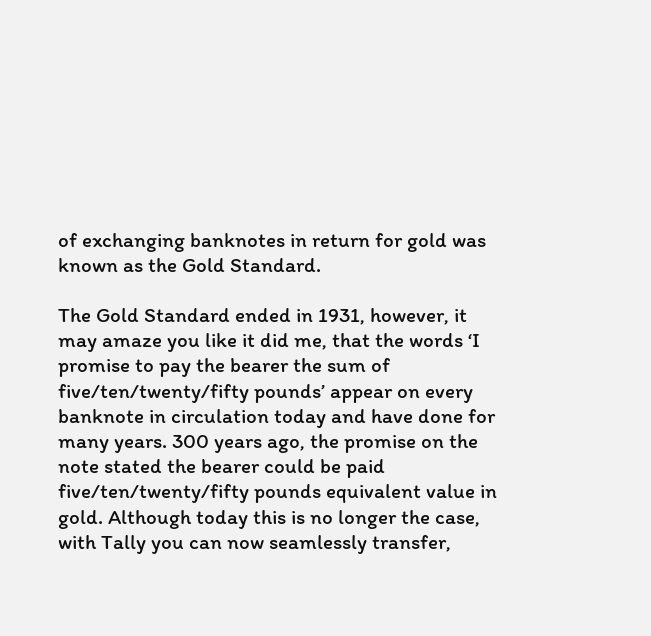of exchanging banknotes in return for gold was known as the Gold Standard.

The Gold Standard ended in 1931, however, it may amaze you like it did me, that the words ‘I promise to pay the bearer the sum of five/ten/twenty/fifty pounds’ appear on every banknote in circulation today and have done for many years. 300 years ago, the promise on the note stated the bearer could be paid five/ten/twenty/fifty pounds equivalent value in gold. Although today this is no longer the case, with Tally you can now seamlessly transfer,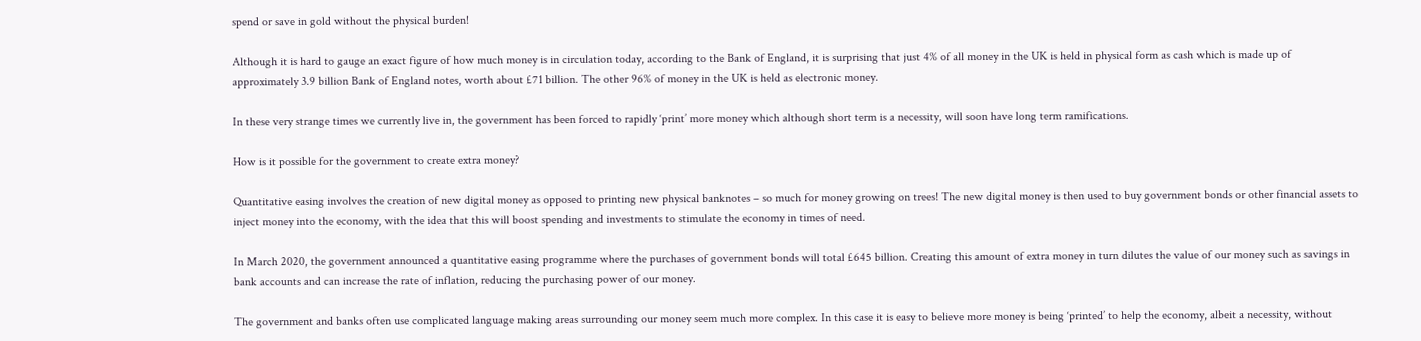spend or save in gold without the physical burden!

Although it is hard to gauge an exact figure of how much money is in circulation today, according to the Bank of England, it is surprising that just 4% of all money in the UK is held in physical form as cash which is made up of approximately 3.9 billion Bank of England notes, worth about £71 billion. The other 96% of money in the UK is held as electronic money.

In these very strange times we currently live in, the government has been forced to rapidly ‘print’ more money which although short term is a necessity, will soon have long term ramifications.

How is it possible for the government to create extra money?

Quantitative easing involves the creation of new digital money as opposed to printing new physical banknotes – so much for money growing on trees! The new digital money is then used to buy government bonds or other financial assets to inject money into the economy, with the idea that this will boost spending and investments to stimulate the economy in times of need.

In March 2020, the government announced a quantitative easing programme where the purchases of government bonds will total £645 billion. Creating this amount of extra money in turn dilutes the value of our money such as savings in bank accounts and can increase the rate of inflation, reducing the purchasing power of our money.

The government and banks often use complicated language making areas surrounding our money seem much more complex. In this case it is easy to believe more money is being ‘printed’ to help the economy, albeit a necessity, without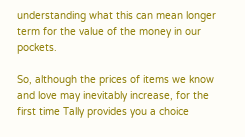understanding what this can mean longer term for the value of the money in our pockets.

So, although the prices of items we know and love may inevitably increase, for the first time Tally provides you a choice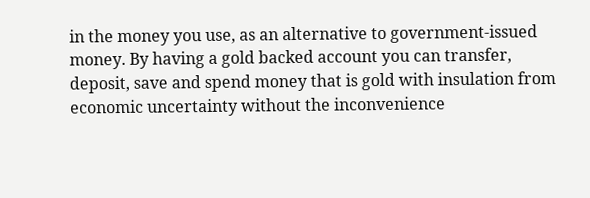in the money you use, as an alternative to government-issued money. By having a gold backed account you can transfer, deposit, save and spend money that is gold with insulation from economic uncertainty without the inconvenience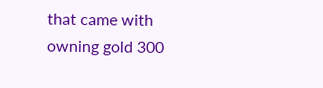that came with owning gold 300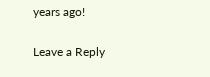years ago!

Leave a Reply